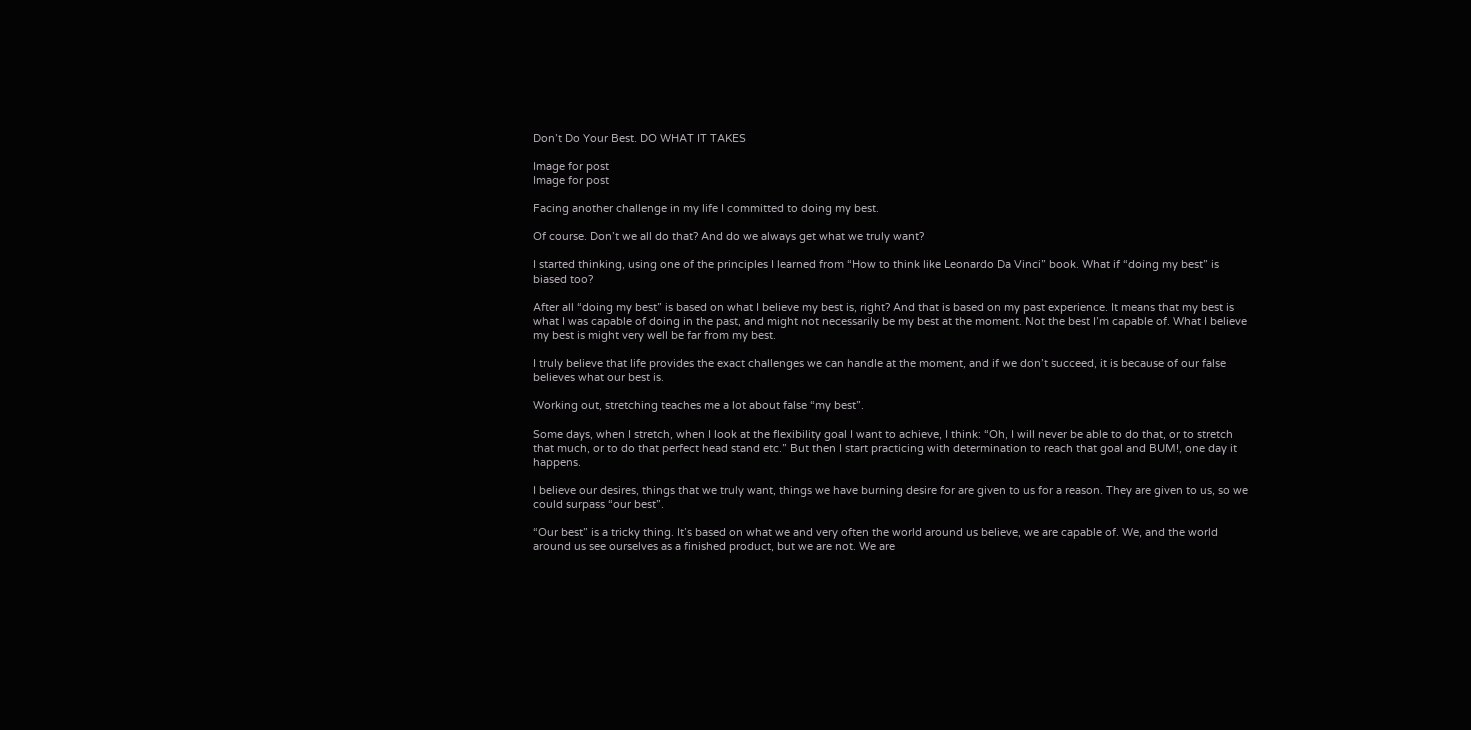Don’t Do Your Best. DO WHAT IT TAKES

Image for post
Image for post

Facing another challenge in my life I committed to doing my best.

Of course. Don’t we all do that? And do we always get what we truly want?

I started thinking, using one of the principles I learned from “How to think like Leonardo Da Vinci” book. What if “doing my best” is biased too?

After all “doing my best” is based on what I believe my best is, right? And that is based on my past experience. It means that my best is what I was capable of doing in the past, and might not necessarily be my best at the moment. Not the best I’m capable of. What I believe my best is might very well be far from my best.

I truly believe that life provides the exact challenges we can handle at the moment, and if we don’t succeed, it is because of our false believes what our best is.

Working out, stretching teaches me a lot about false “my best”.

Some days, when I stretch, when I look at the flexibility goal I want to achieve, I think: “Oh, I will never be able to do that, or to stretch that much, or to do that perfect head stand etc.” But then I start practicing with determination to reach that goal and BUM!, one day it happens.

I believe our desires, things that we truly want, things we have burning desire for are given to us for a reason. They are given to us, so we could surpass “our best”.

“Our best” is a tricky thing. It’s based on what we and very often the world around us believe, we are capable of. We, and the world around us see ourselves as a finished product, but we are not. We are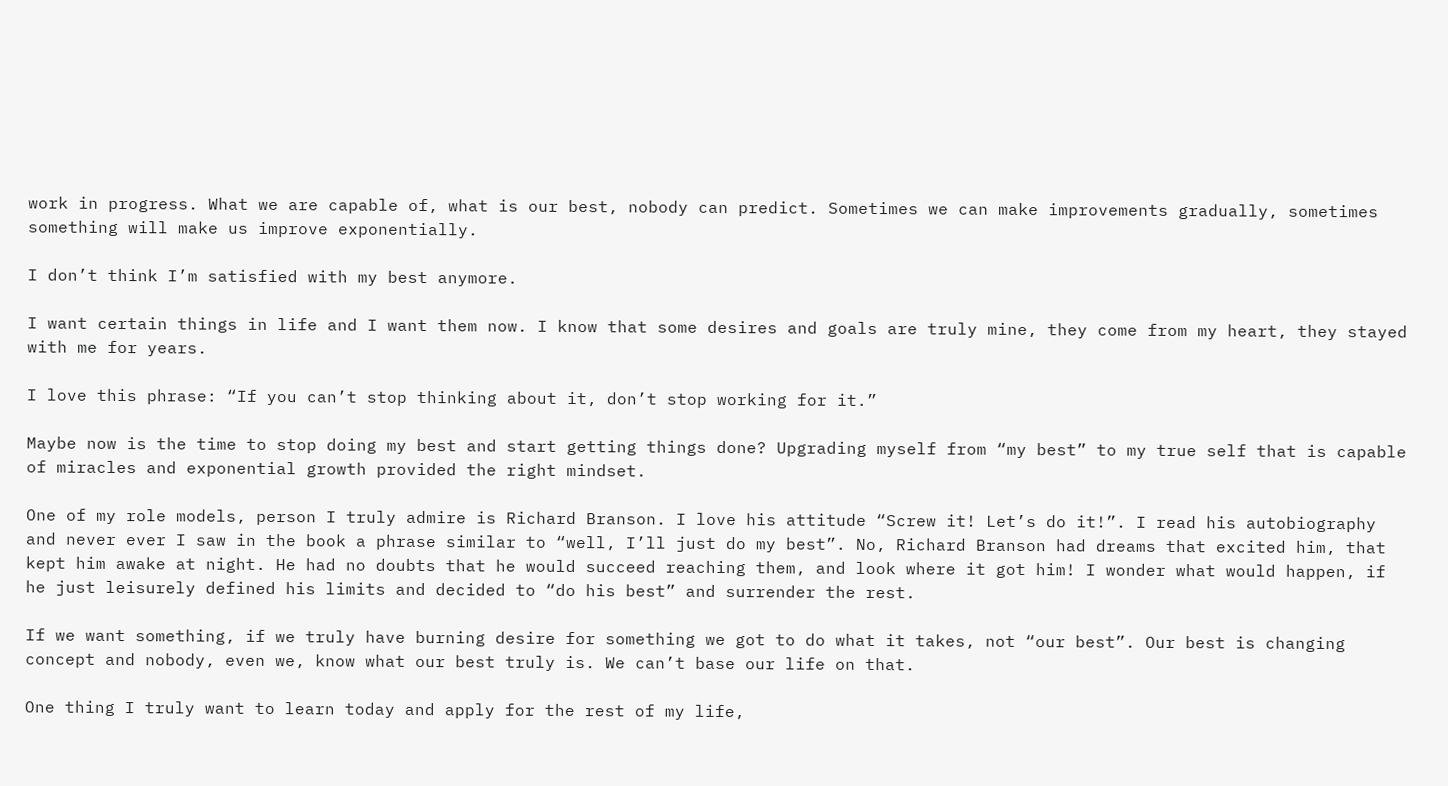work in progress. What we are capable of, what is our best, nobody can predict. Sometimes we can make improvements gradually, sometimes something will make us improve exponentially.

I don’t think I’m satisfied with my best anymore.

I want certain things in life and I want them now. I know that some desires and goals are truly mine, they come from my heart, they stayed with me for years.

I love this phrase: “If you can’t stop thinking about it, don’t stop working for it.”

Maybe now is the time to stop doing my best and start getting things done? Upgrading myself from “my best” to my true self that is capable of miracles and exponential growth provided the right mindset.

One of my role models, person I truly admire is Richard Branson. I love his attitude “Screw it! Let’s do it!”. I read his autobiography and never ever I saw in the book a phrase similar to “well, I’ll just do my best”. No, Richard Branson had dreams that excited him, that kept him awake at night. He had no doubts that he would succeed reaching them, and look where it got him! I wonder what would happen, if he just leisurely defined his limits and decided to “do his best” and surrender the rest.

If we want something, if we truly have burning desire for something we got to do what it takes, not “our best”. Our best is changing concept and nobody, even we, know what our best truly is. We can’t base our life on that.

One thing I truly want to learn today and apply for the rest of my life,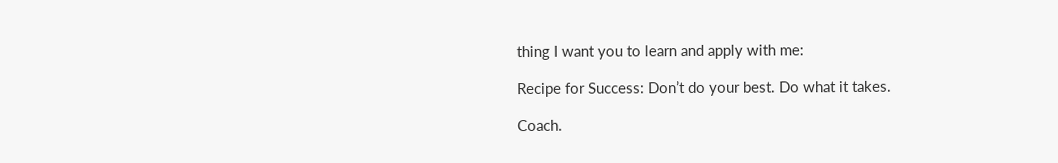thing I want you to learn and apply with me:

Recipe for Success: Don’t do your best. Do what it takes.

Coach.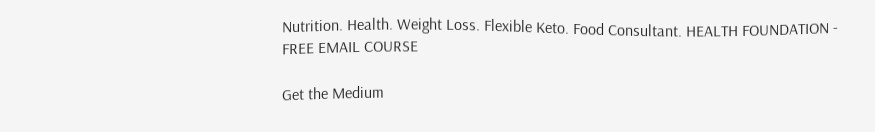Nutrition. Health. Weight Loss. Flexible Keto. Food Consultant. HEALTH FOUNDATION - FREE EMAIL COURSE

Get the Medium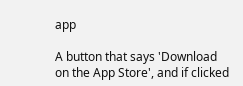app

A button that says 'Download on the App Store', and if clicked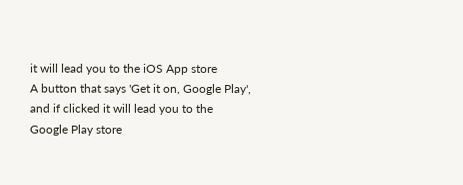it will lead you to the iOS App store
A button that says 'Get it on, Google Play', and if clicked it will lead you to the Google Play store